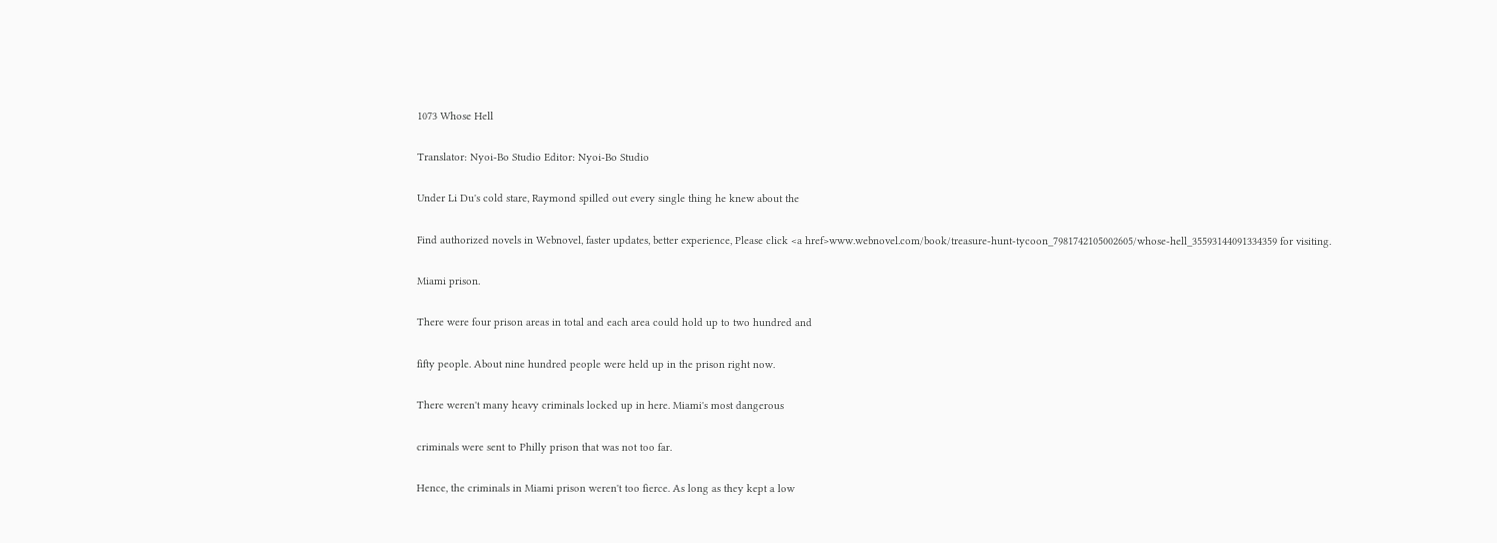1073 Whose Hell

Translator: Nyoi-Bo Studio Editor: Nyoi-Bo Studio

Under Li Du's cold stare, Raymond spilled out every single thing he knew about the

Find authorized novels in Webnovel, faster updates, better experience, Please click <a href>www.webnovel.com/book/treasure-hunt-tycoon_7981742105002605/whose-hell_35593144091334359 for visiting.

Miami prison.

There were four prison areas in total and each area could hold up to two hundred and

fifty people. About nine hundred people were held up in the prison right now.

There weren't many heavy criminals locked up in here. Miami's most dangerous

criminals were sent to Philly prison that was not too far.

Hence, the criminals in Miami prison weren't too fierce. As long as they kept a low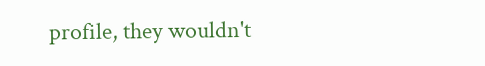profile, they wouldn't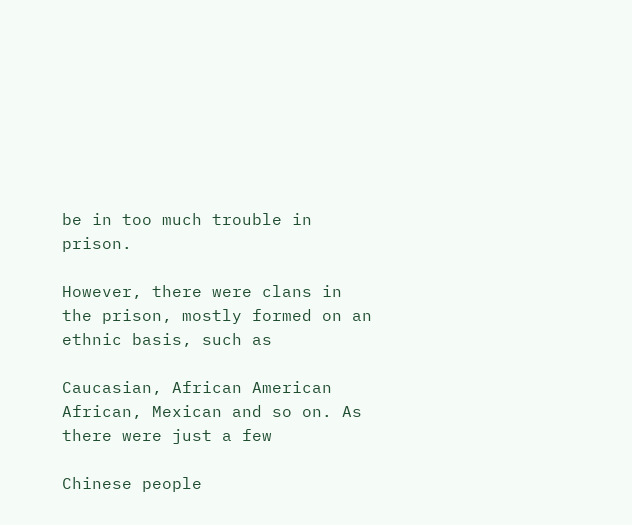be in too much trouble in prison.

However, there were clans in the prison, mostly formed on an ethnic basis, such as

Caucasian, African American African, Mexican and so on. As there were just a few

Chinese people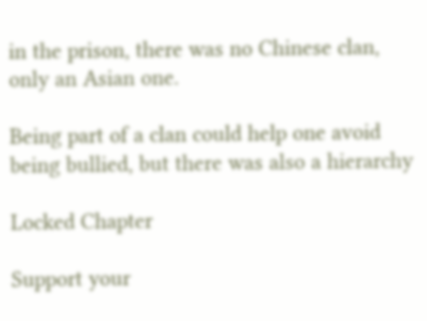in the prison, there was no Chinese clan, only an Asian one.

Being part of a clan could help one avoid being bullied, but there was also a hierarchy

Locked Chapter

Support your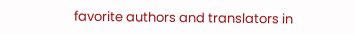favorite authors and translators in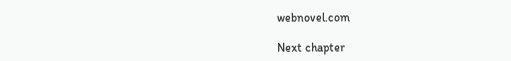webnovel.com

Next chapter